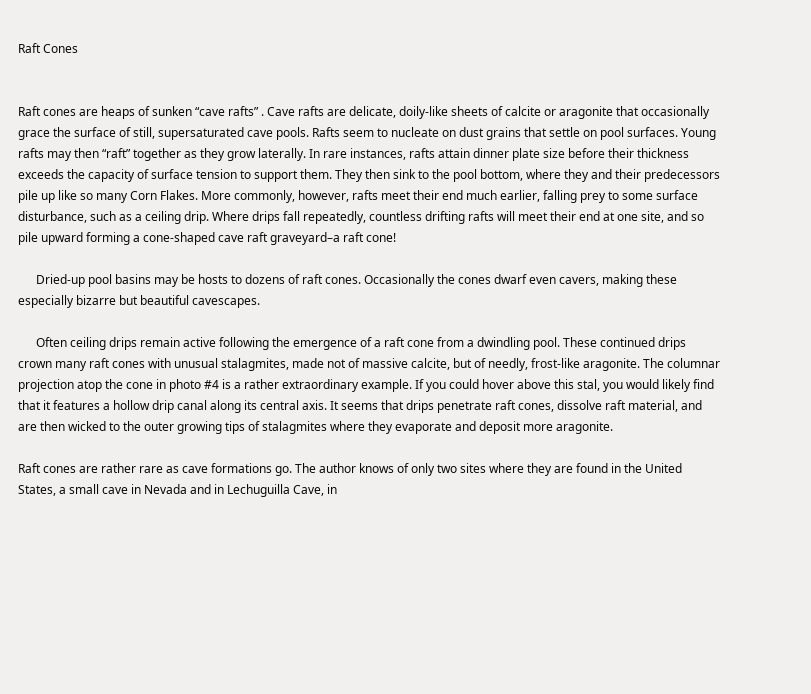Raft Cones


Raft cones are heaps of sunken “cave rafts” . Cave rafts are delicate, doily-like sheets of calcite or aragonite that occasionally grace the surface of still, supersaturated cave pools. Rafts seem to nucleate on dust grains that settle on pool surfaces. Young rafts may then “raft” together as they grow laterally. In rare instances, rafts attain dinner plate size before their thickness exceeds the capacity of surface tension to support them. They then sink to the pool bottom, where they and their predecessors pile up like so many Corn Flakes. More commonly, however, rafts meet their end much earlier, falling prey to some surface disturbance, such as a ceiling drip. Where drips fall repeatedly, countless drifting rafts will meet their end at one site, and so pile upward forming a cone-shaped cave raft graveyard–a raft cone!

      Dried-up pool basins may be hosts to dozens of raft cones. Occasionally the cones dwarf even cavers, making these especially bizarre but beautiful cavescapes.

      Often ceiling drips remain active following the emergence of a raft cone from a dwindling pool. These continued drips crown many raft cones with unusual stalagmites, made not of massive calcite, but of needly, frost-like aragonite. The columnar projection atop the cone in photo #4 is a rather extraordinary example. If you could hover above this stal, you would likely find that it features a hollow drip canal along its central axis. It seems that drips penetrate raft cones, dissolve raft material, and are then wicked to the outer growing tips of stalagmites where they evaporate and deposit more aragonite.

Raft cones are rather rare as cave formations go. The author knows of only two sites where they are found in the United States, a small cave in Nevada and in Lechuguilla Cave, in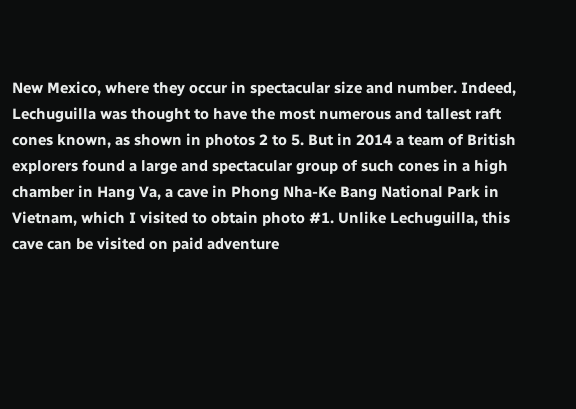New Mexico, where they occur in spectacular size and number. Indeed, Lechuguilla was thought to have the most numerous and tallest raft cones known, as shown in photos 2 to 5. But in 2014 a team of British explorers found a large and spectacular group of such cones in a high chamber in Hang Va, a cave in Phong Nha-Ke Bang National Park in Vietnam, which I visited to obtain photo #1. Unlike Lechuguilla, this cave can be visited on paid adventure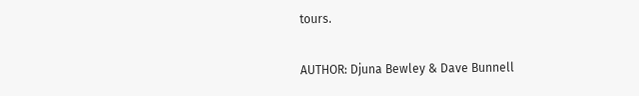tours.

AUTHOR: Djuna Bewley & Dave Bunnell